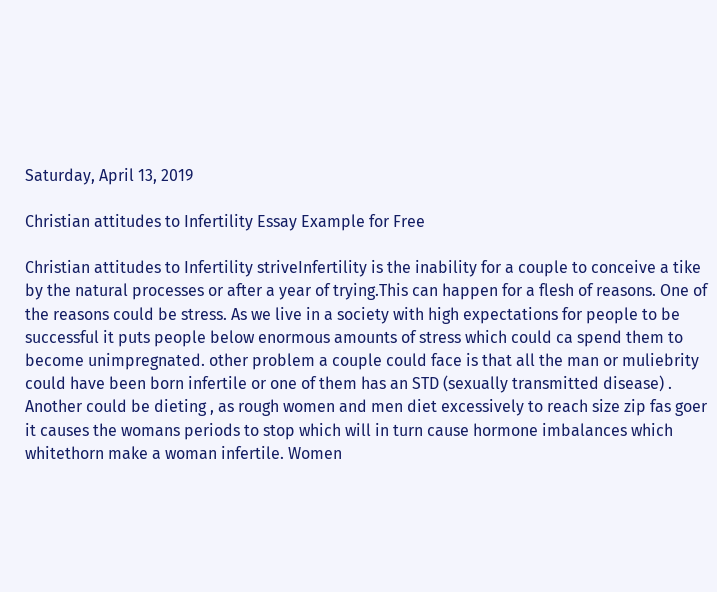Saturday, April 13, 2019

Christian attitudes to Infertility Essay Example for Free

Christian attitudes to Infertility striveInfertility is the inability for a couple to conceive a tike by the natural processes or after a year of trying.This can happen for a flesh of reasons. One of the reasons could be stress. As we live in a society with high expectations for people to be successful it puts people below enormous amounts of stress which could ca spend them to become unimpregnated. other problem a couple could face is that all the man or muliebrity could have been born infertile or one of them has an STD (sexually transmitted disease) . Another could be dieting , as rough women and men diet excessively to reach size zip fas goer it causes the womans periods to stop which will in turn cause hormone imbalances which whitethorn make a woman infertile. Women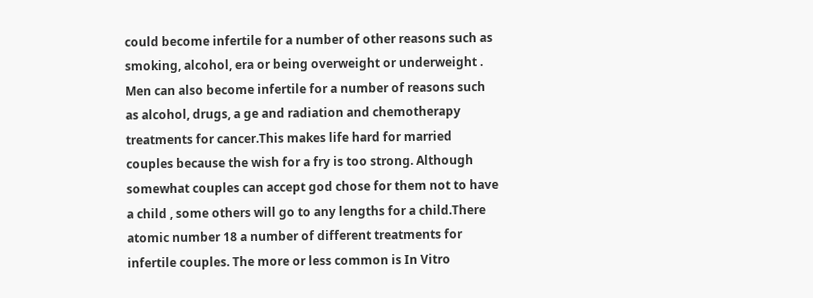could become infertile for a number of other reasons such as smoking, alcohol, era or being overweight or underweight . Men can also become infertile for a number of reasons such as alcohol, drugs, a ge and radiation and chemotherapy treatments for cancer.This makes life hard for married couples because the wish for a fry is too strong. Although somewhat couples can accept god chose for them not to have a child , some others will go to any lengths for a child.There atomic number 18 a number of different treatments for infertile couples. The more or less common is In Vitro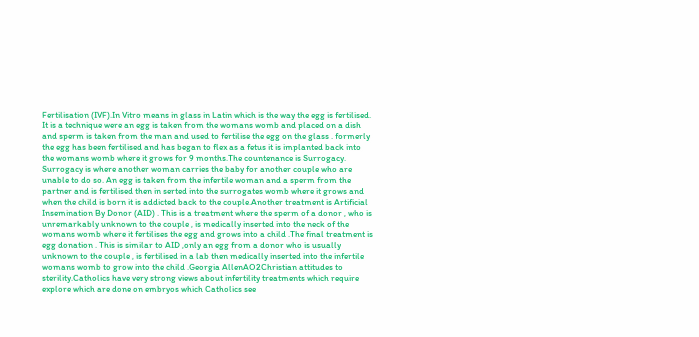Fertilisation (IVF).In Vitro means in glass in Latin which is the way the egg is fertilised. It is a technique were an egg is taken from the womans womb and placed on a dish and sperm is taken from the man and used to fertilise the egg on the glass . formerly the egg has been fertilised and has began to flex as a fetus it is implanted back into the womans womb where it grows for 9 months.The countenance is Surrogacy. Surrogacy is where another woman carries the baby for another couple who are unable to do so. An egg is taken from the infertile woman and a sperm from the partner and is fertilised then in serted into the surrogates womb where it grows and when the child is born it is addicted back to the couple.Another treatment is Artificial Insemination By Donor (AID) . This is a treatment where the sperm of a donor , who is unremarkably unknown to the couple , is medically inserted into the neck of the womans womb where it fertilises the egg and grows into a child .The final treatment is egg donation . This is similar to AID ,only an egg from a donor who is usually unknown to the couple , is fertilised in a lab then medically inserted into the infertile womans womb to grow into the child .Georgia AllenAO2Christian attitudes to sterility.Catholics have very strong views about infertility treatments which require explore which are done on embryos which Catholics see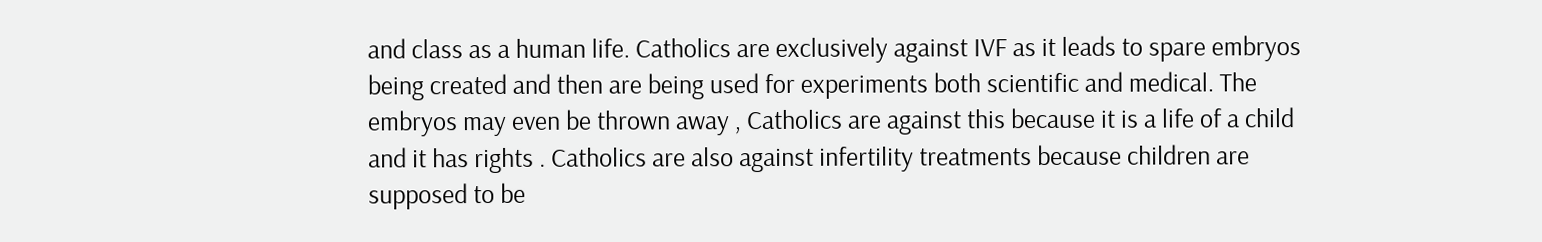and class as a human life. Catholics are exclusively against IVF as it leads to spare embryos being created and then are being used for experiments both scientific and medical. The embryos may even be thrown away , Catholics are against this because it is a life of a child and it has rights . Catholics are also against infertility treatments because children are supposed to be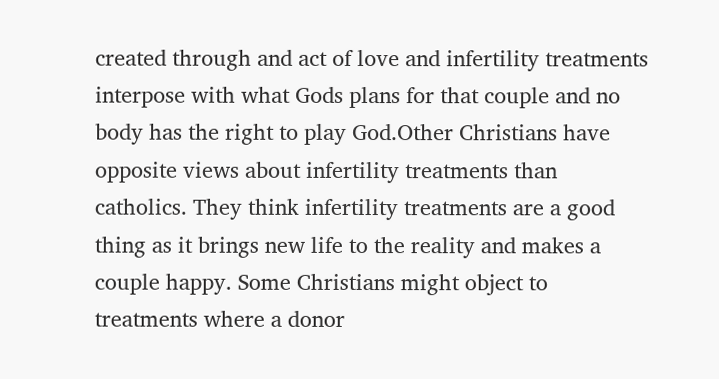created through and act of love and infertility treatments interpose with what Gods plans for that couple and no body has the right to play God.Other Christians have opposite views about infertility treatments than catholics. They think infertility treatments are a good thing as it brings new life to the reality and makes a couple happy. Some Christians might object to treatments where a donor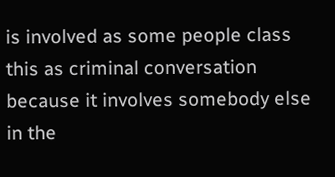is involved as some people class this as criminal conversation because it involves somebody else in the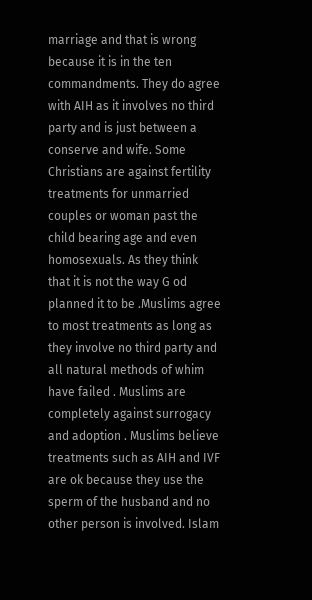marriage and that is wrong because it is in the ten commandments. They do agree with AIH as it involves no third party and is just between a conserve and wife. Some Christians are against fertility treatments for unmarried couples or woman past the child bearing age and even homosexuals. As they think that it is not the way G od planned it to be .Muslims agree to most treatments as long as they involve no third party and all natural methods of whim have failed . Muslims are completely against surrogacy and adoption . Muslims believe treatments such as AIH and IVF are ok because they use the sperm of the husband and no other person is involved. Islam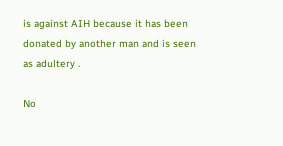is against AIH because it has been donated by another man and is seen as adultery .

No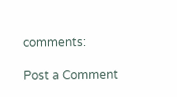comments:

Post a Comment